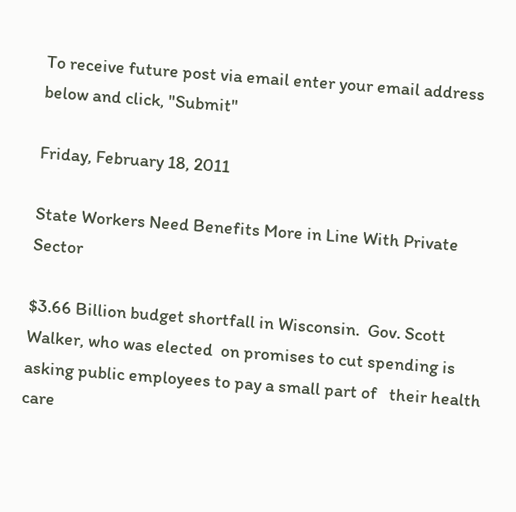To receive future post via email enter your email address below and click, "Submit"

Friday, February 18, 2011

State Workers Need Benefits More in Line With Private Sector

$3.66 Billion budget shortfall in Wisconsin.  Gov. Scott Walker, who was elected  on promises to cut spending is asking public employees to pay a small part of   their health care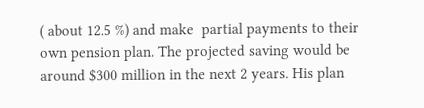( about 12.5 %) and make  partial payments to their own pension plan. The projected saving would be around $300 million in the next 2 years. His plan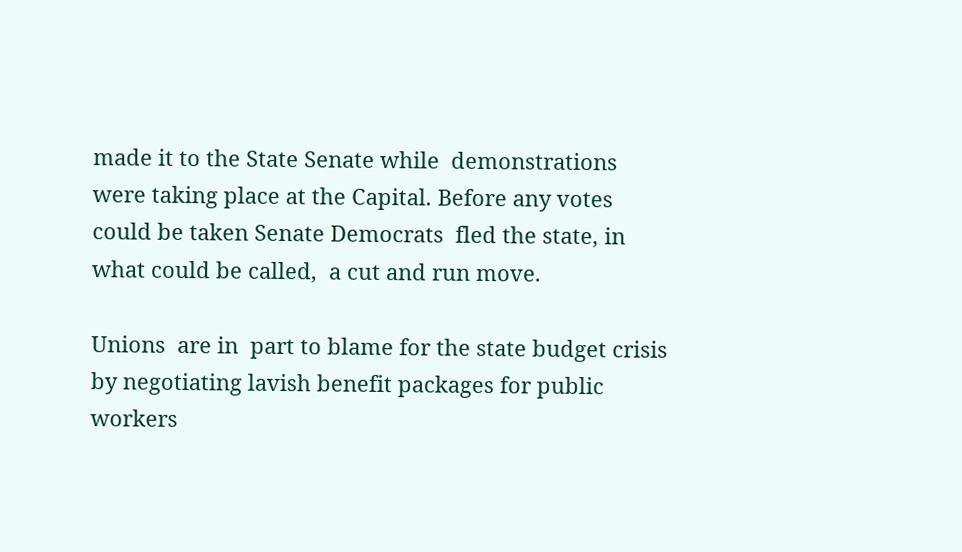made it to the State Senate while  demonstrations were taking place at the Capital. Before any votes could be taken Senate Democrats  fled the state, in what could be called,  a cut and run move.

Unions  are in  part to blame for the state budget crisis by negotiating lavish benefit packages for public workers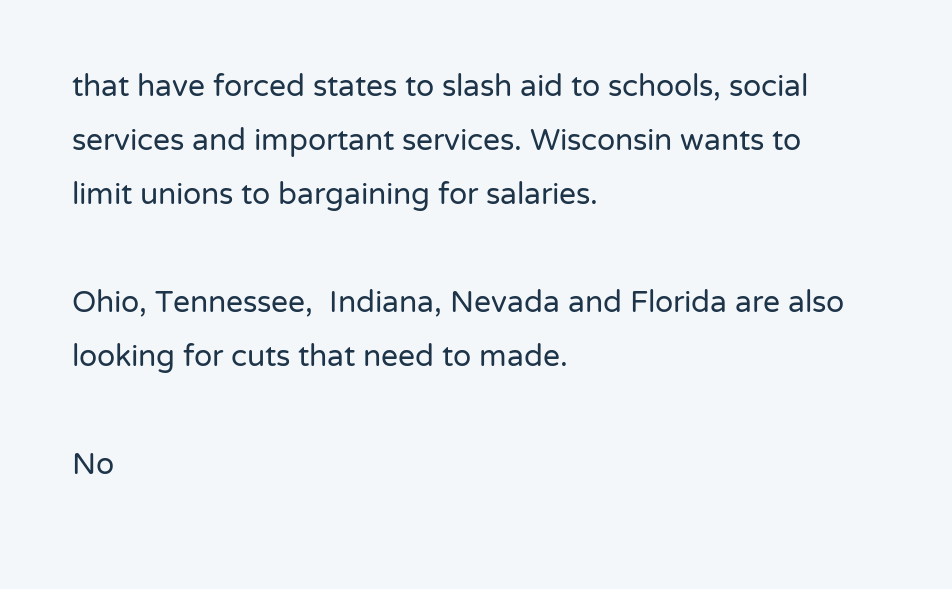that have forced states to slash aid to schools, social services and important services. Wisconsin wants to limit unions to bargaining for salaries.

Ohio, Tennessee,  Indiana, Nevada and Florida are also looking for cuts that need to made.

No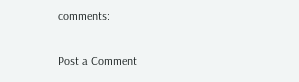comments:

Post a Comment